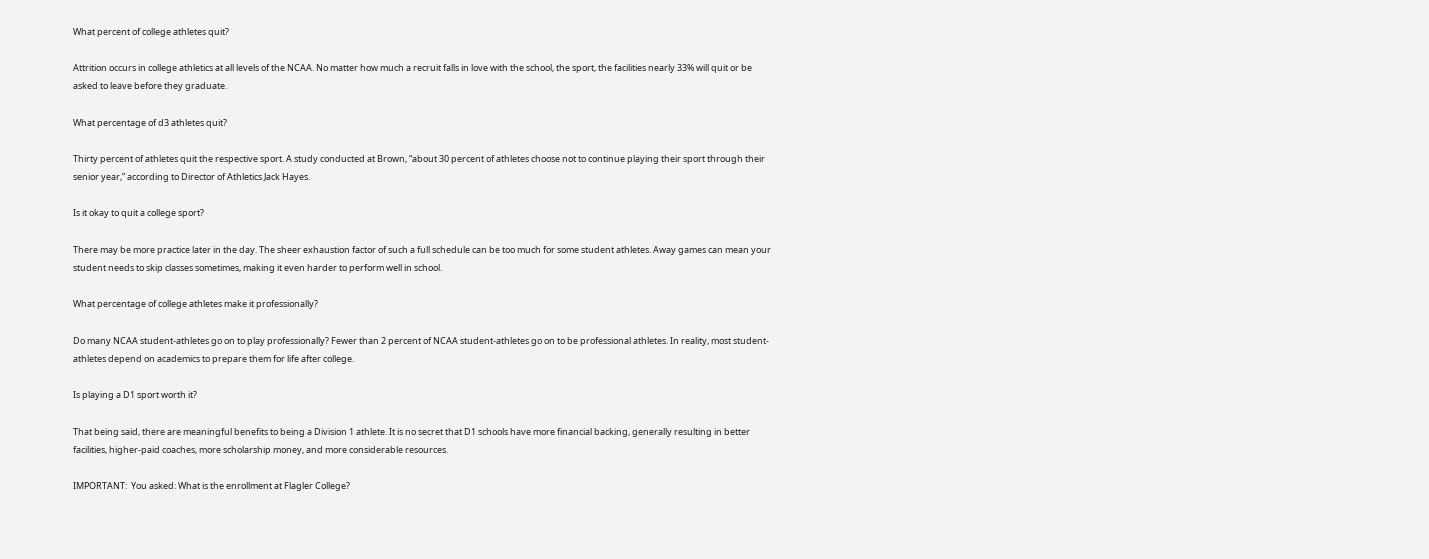What percent of college athletes quit?

Attrition occurs in college athletics at all levels of the NCAA. No matter how much a recruit falls in love with the school, the sport, the facilities nearly 33% will quit or be asked to leave before they graduate.

What percentage of d3 athletes quit?

Thirty percent of athletes quit the respective sport. A study conducted at Brown, “about 30 percent of athletes choose not to continue playing their sport through their senior year,” according to Director of Athletics Jack Hayes.

Is it okay to quit a college sport?

There may be more practice later in the day. The sheer exhaustion factor of such a full schedule can be too much for some student athletes. Away games can mean your student needs to skip classes sometimes, making it even harder to perform well in school.

What percentage of college athletes make it professionally?

Do many NCAA student-athletes go on to play professionally? Fewer than 2 percent of NCAA student-athletes go on to be professional athletes. In reality, most student-athletes depend on academics to prepare them for life after college.

Is playing a D1 sport worth it?

That being said, there are meaningful benefits to being a Division 1 athlete. It is no secret that D1 schools have more financial backing, generally resulting in better facilities, higher-paid coaches, more scholarship money, and more considerable resources.

IMPORTANT:  You asked: What is the enrollment at Flagler College?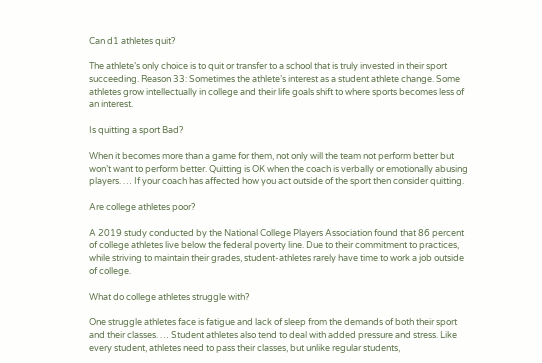Can d1 athletes quit?

The athlete’s only choice is to quit or transfer to a school that is truly invested in their sport succeeding. Reason 33: Sometimes the athlete’s interest as a student athlete change. Some athletes grow intellectually in college and their life goals shift to where sports becomes less of an interest.

Is quitting a sport Bad?

When it becomes more than a game for them, not only will the team not perform better but won’t want to perform better. Quitting is OK when the coach is verbally or emotionally abusing players. … If your coach has affected how you act outside of the sport then consider quitting.

Are college athletes poor?

A 2019 study conducted by the National College Players Association found that 86 percent of college athletes live below the federal poverty line. Due to their commitment to practices, while striving to maintain their grades, student-athletes rarely have time to work a job outside of college.

What do college athletes struggle with?

One struggle athletes face is fatigue and lack of sleep from the demands of both their sport and their classes. … Student athletes also tend to deal with added pressure and stress. Like every student, athletes need to pass their classes, but unlike regular students,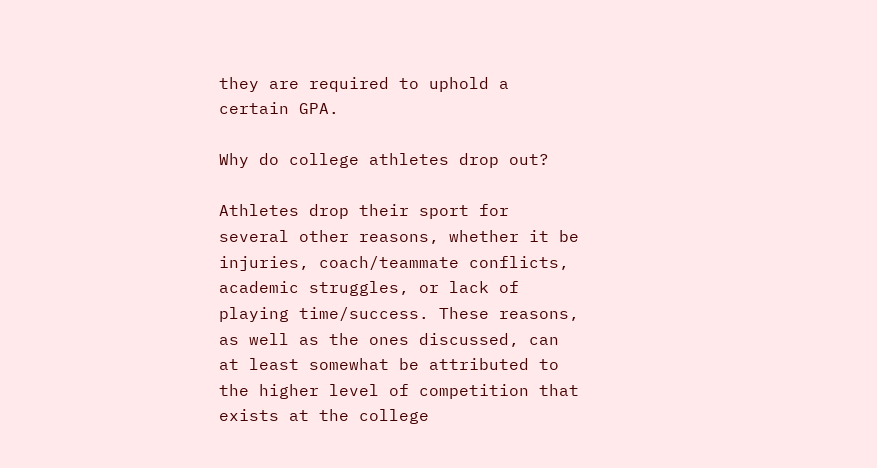they are required to uphold a certain GPA.

Why do college athletes drop out?

Athletes drop their sport for several other reasons, whether it be injuries, coach/teammate conflicts, academic struggles, or lack of playing time/success. These reasons, as well as the ones discussed, can at least somewhat be attributed to the higher level of competition that exists at the college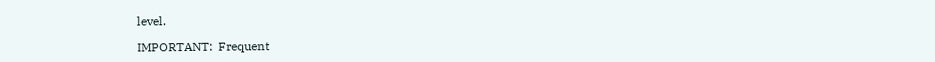level.

IMPORTANT:  Frequent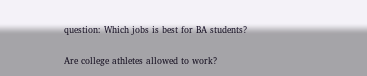question: Which jobs is best for BA students?

Are college athletes allowed to work?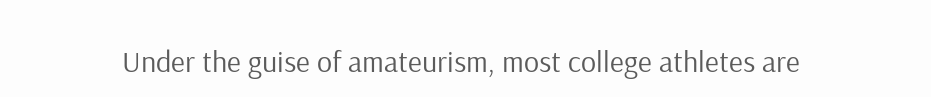Under the guise of amateurism, most college athletes are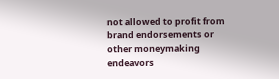not allowed to profit from brand endorsements or other moneymaking endeavors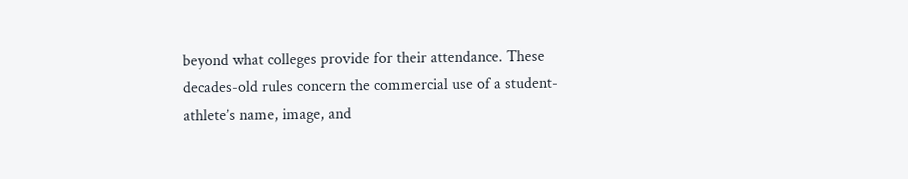beyond what colleges provide for their attendance. These decades-old rules concern the commercial use of a student-athlete’s name, image, and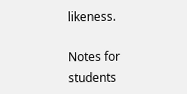likeness.

Notes for students